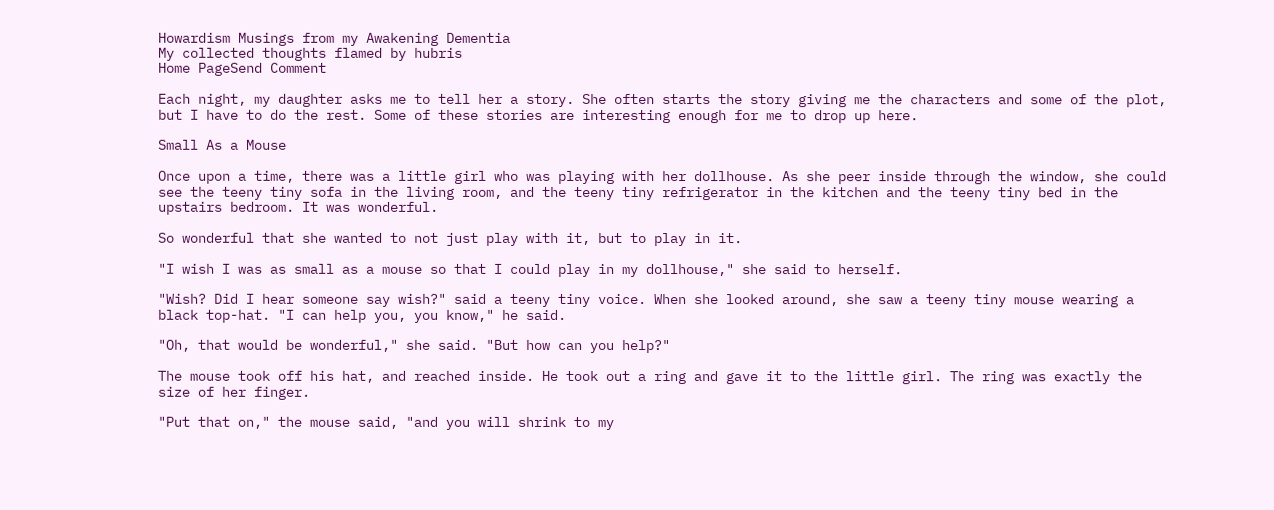Howardism Musings from my Awakening Dementia
My collected thoughts flamed by hubris
Home PageSend Comment

Each night, my daughter asks me to tell her a story. She often starts the story giving me the characters and some of the plot, but I have to do the rest. Some of these stories are interesting enough for me to drop up here.

Small As a Mouse

Once upon a time, there was a little girl who was playing with her dollhouse. As she peer inside through the window, she could see the teeny tiny sofa in the living room, and the teeny tiny refrigerator in the kitchen and the teeny tiny bed in the upstairs bedroom. It was wonderful.

So wonderful that she wanted to not just play with it, but to play in it.

"I wish I was as small as a mouse so that I could play in my dollhouse," she said to herself.

"Wish? Did I hear someone say wish?" said a teeny tiny voice. When she looked around, she saw a teeny tiny mouse wearing a black top-hat. "I can help you, you know," he said.

"Oh, that would be wonderful," she said. "But how can you help?"

The mouse took off his hat, and reached inside. He took out a ring and gave it to the little girl. The ring was exactly the size of her finger.

"Put that on," the mouse said, "and you will shrink to my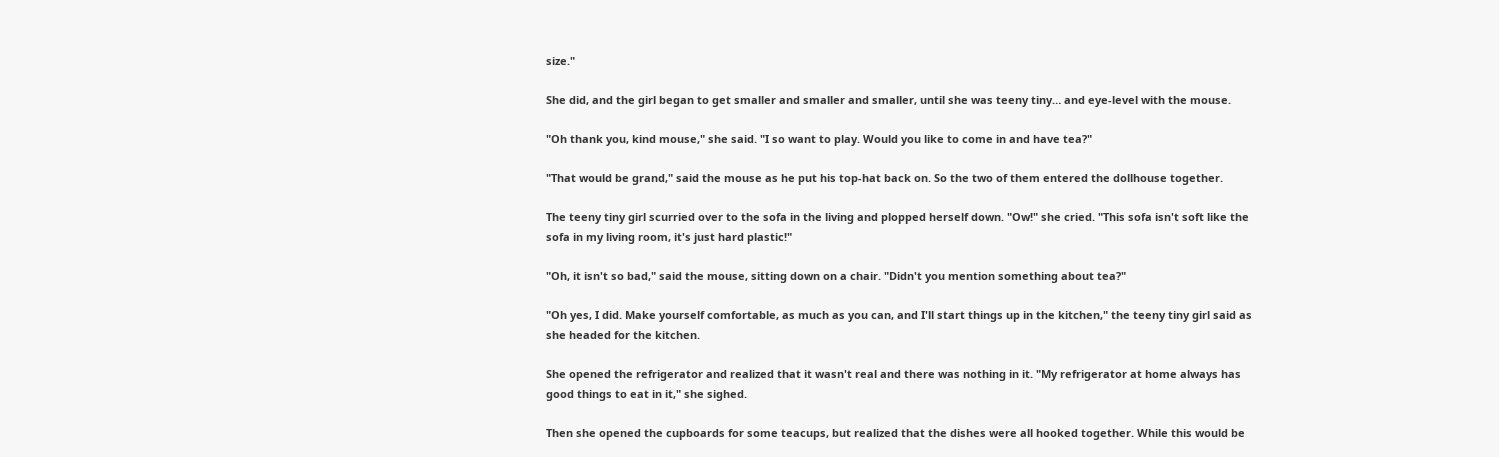size."

She did, and the girl began to get smaller and smaller and smaller, until she was teeny tiny… and eye-level with the mouse.

"Oh thank you, kind mouse," she said. "I so want to play. Would you like to come in and have tea?"

"That would be grand," said the mouse as he put his top-hat back on. So the two of them entered the dollhouse together.

The teeny tiny girl scurried over to the sofa in the living and plopped herself down. "Ow!" she cried. "This sofa isn't soft like the sofa in my living room, it's just hard plastic!"

"Oh, it isn't so bad," said the mouse, sitting down on a chair. "Didn't you mention something about tea?"

"Oh yes, I did. Make yourself comfortable, as much as you can, and I'll start things up in the kitchen," the teeny tiny girl said as she headed for the kitchen.

She opened the refrigerator and realized that it wasn't real and there was nothing in it. "My refrigerator at home always has good things to eat in it," she sighed.

Then she opened the cupboards for some teacups, but realized that the dishes were all hooked together. While this would be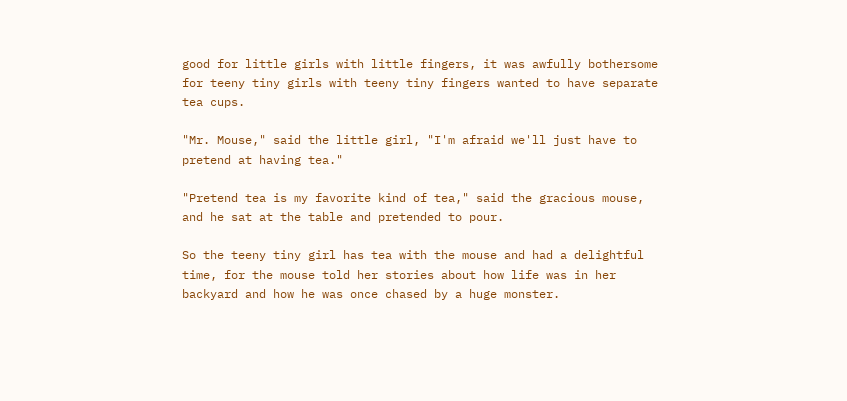good for little girls with little fingers, it was awfully bothersome for teeny tiny girls with teeny tiny fingers wanted to have separate tea cups.

"Mr. Mouse," said the little girl, "I'm afraid we'll just have to pretend at having tea."

"Pretend tea is my favorite kind of tea," said the gracious mouse, and he sat at the table and pretended to pour.

So the teeny tiny girl has tea with the mouse and had a delightful time, for the mouse told her stories about how life was in her backyard and how he was once chased by a huge monster.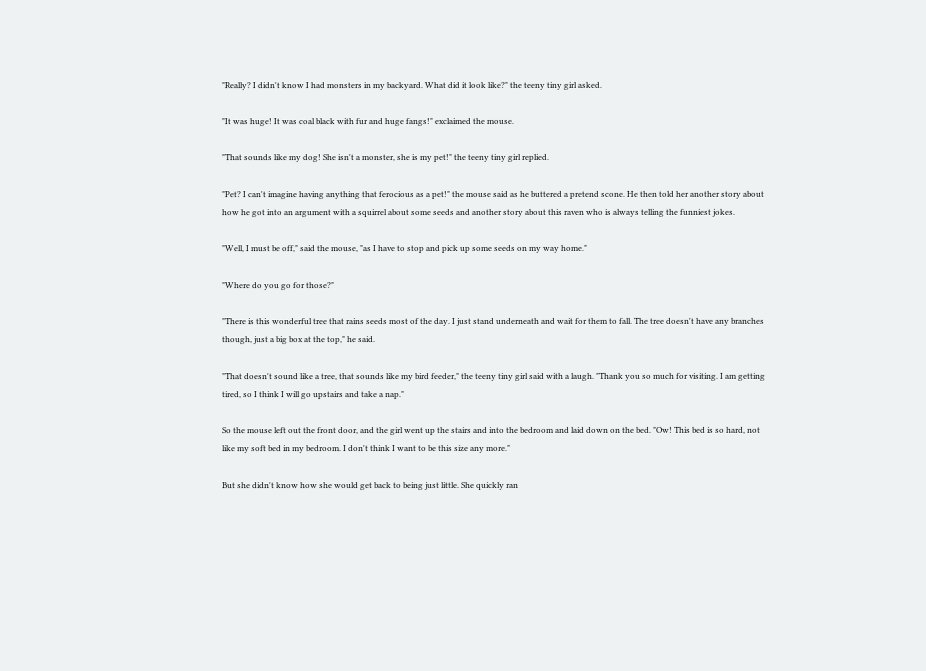"Really? I didn't know I had monsters in my backyard. What did it look like?" the teeny tiny girl asked.

"It was huge! It was coal black with fur and huge fangs!" exclaimed the mouse.

"That sounds like my dog! She isn't a monster, she is my pet!" the teeny tiny girl replied.

"Pet? I can't imagine having anything that ferocious as a pet!" the mouse said as he buttered a pretend scone. He then told her another story about how he got into an argument with a squirrel about some seeds and another story about this raven who is always telling the funniest jokes.

"Well, I must be off," said the mouse, "as I have to stop and pick up some seeds on my way home."

"Where do you go for those?"

"There is this wonderful tree that rains seeds most of the day. I just stand underneath and wait for them to fall. The tree doesn't have any branches though, just a big box at the top," he said.

"That doesn't sound like a tree, that sounds like my bird feeder," the teeny tiny girl said with a laugh. "Thank you so much for visiting. I am getting tired, so I think I will go upstairs and take a nap."

So the mouse left out the front door, and the girl went up the stairs and into the bedroom and laid down on the bed. "Ow! This bed is so hard, not like my soft bed in my bedroom. I don't think I want to be this size any more."

But she didn't know how she would get back to being just little. She quickly ran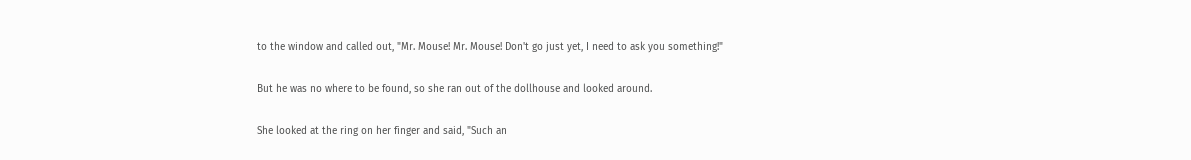to the window and called out, "Mr. Mouse! Mr. Mouse! Don't go just yet, I need to ask you something!"

But he was no where to be found, so she ran out of the dollhouse and looked around.

She looked at the ring on her finger and said, "Such an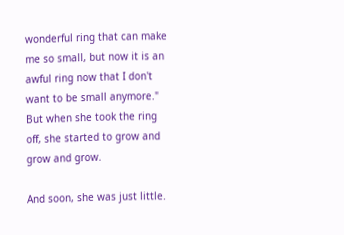wonderful ring that can make me so small, but now it is an awful ring now that I don't want to be small anymore." But when she took the ring off, she started to grow and grow and grow.

And soon, she was just little.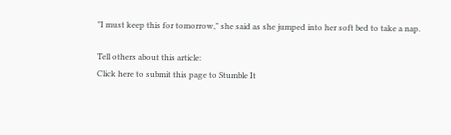"I must keep this for tomorrow," she said as she jumped into her soft bed to take a nap.

Tell others about this article:
Click here to submit this page to Stumble It